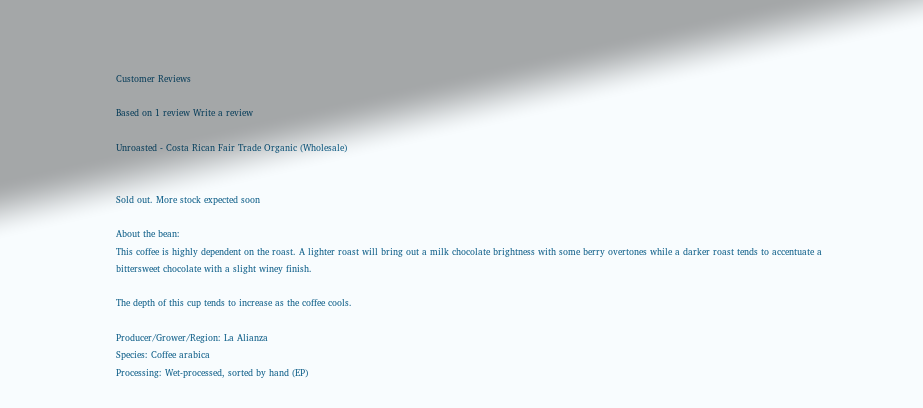Customer Reviews

Based on 1 review Write a review

Unroasted - Costa Rican Fair Trade Organic (Wholesale)


Sold out. More stock expected soon

About the bean:
This coffee is highly dependent on the roast. A lighter roast will bring out a milk chocolate brightness with some berry overtones while a darker roast tends to accentuate a bittersweet chocolate with a slight winey finish.

The depth of this cup tends to increase as the coffee cools.

Producer/Grower/Region: La Alianza
Species: Coffee arabica
Processing: Wet-processed, sorted by hand (EP)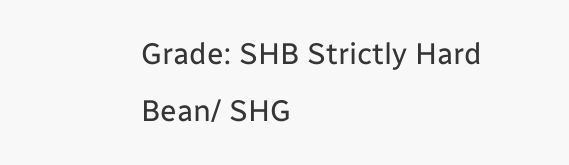Grade: SHB Strictly Hard Bean/ SHG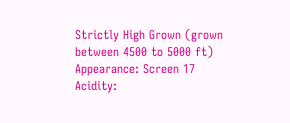Strictly High Grown (grown between 4500 to 5000 ft)
Appearance: Screen 17
Acidity: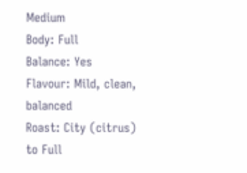Medium
Body: Full
Balance: Yes
Flavour: Mild, clean, balanced
Roast: City (citrus) to Full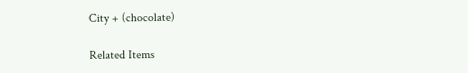City + (chocolate)

Related Items